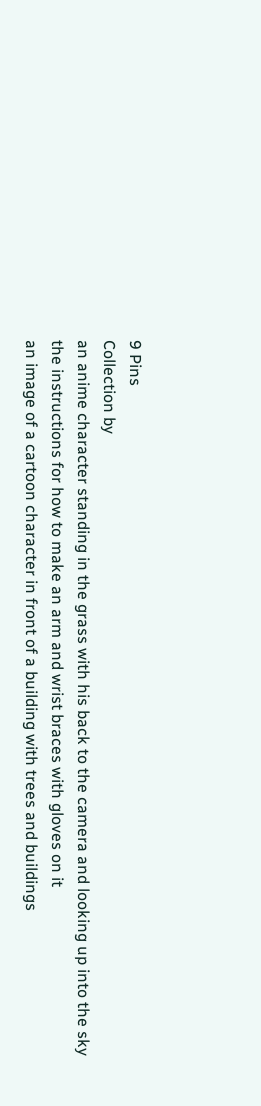9 Pins
Collection by
an anime character standing in the grass with his back to the camera and looking up into the sky
the instructions for how to make an arm and wrist braces with gloves on it
an image of a cartoon character in front of a building with trees and buildings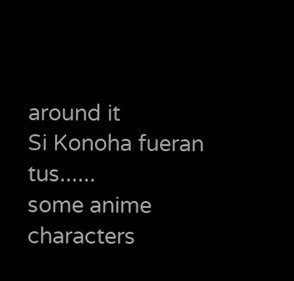around it
Si Konoha fueran tus......
some anime characters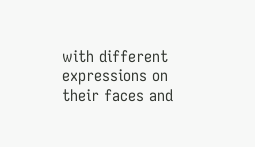with different expressions on their faces and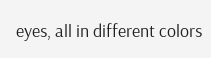eyes, all in different colors